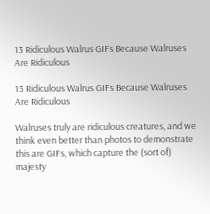13 Ridiculous Walrus GIFs Because Walruses Are Ridiculous

13 Ridiculous Walrus GIFs Because Walruses Are Ridiculous

Walruses truly are ridiculous creatures, and we think even better than photos to demonstrate this are GIFs, which capture the (sort of) majesty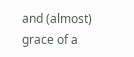and (almost) grace of a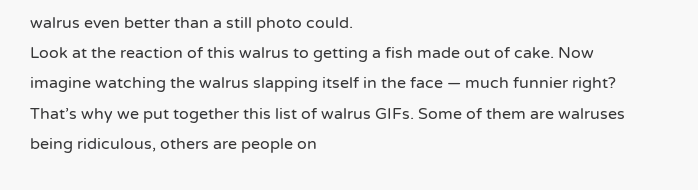walrus even better than a still photo could.
Look at the reaction of this walrus to getting a fish made out of cake. Now imagine watching the walrus slapping itself in the face — much funnier right? That’s why we put together this list of walrus GIFs. Some of them are walruses being ridiculous, others are people on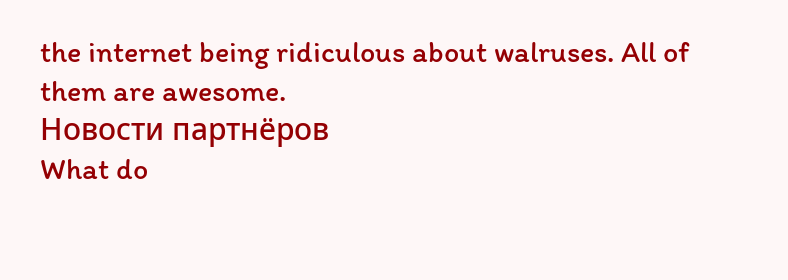the internet being ridiculous about walruses. All of them are awesome.
Новости партнёров
What do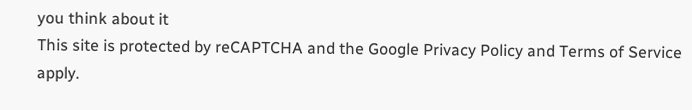you think about it
This site is protected by reCAPTCHA and the Google Privacy Policy and Terms of Service apply.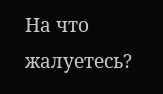На что жалуетесь?